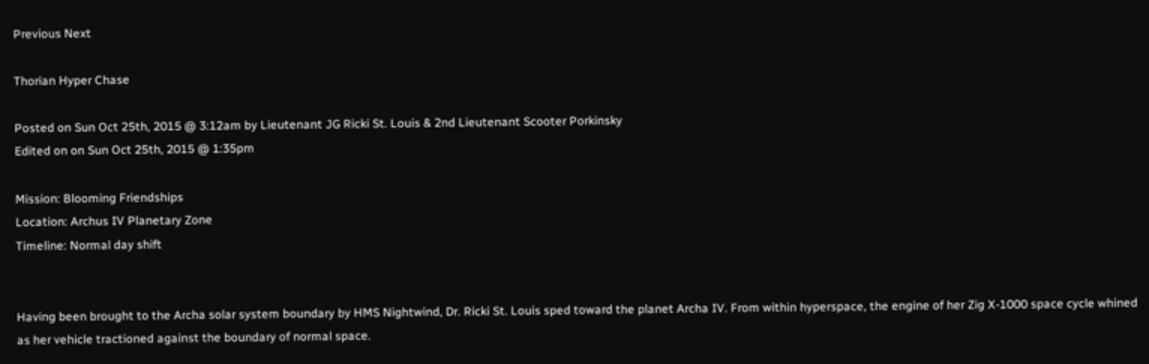Previous Next

Thorian Hyper Chase

Posted on Sun Oct 25th, 2015 @ 3:12am by Lieutenant JG Ricki St. Louis & 2nd Lieutenant Scooter Porkinsky
Edited on on Sun Oct 25th, 2015 @ 1:35pm

Mission: Blooming Friendships
Location: Archus IV Planetary Zone
Timeline: Normal day shift


Having been brought to the Archa solar system boundary by HMS Nightwind, Dr. Ricki St. Louis sped toward the planet Archa IV. From within hyperspace, the engine of her Zig X-1000 space cycle whined as her vehicle tractioned against the boundary of normal space.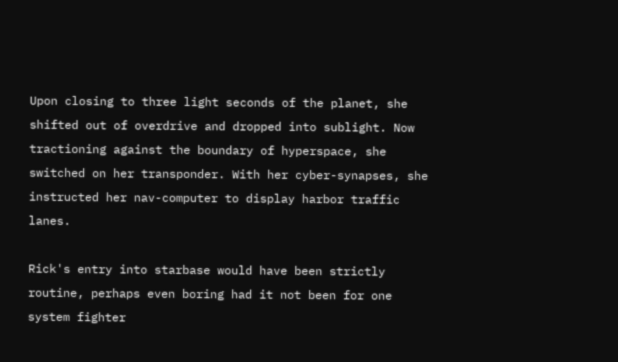Upon closing to three light seconds of the planet, she shifted out of overdrive and dropped into sublight. Now tractioning against the boundary of hyperspace, she switched on her transponder. With her cyber-synapses, she instructed her nav-computer to display harbor traffic lanes.

Rick's entry into starbase would have been strictly routine, perhaps even boring had it not been for one system fighter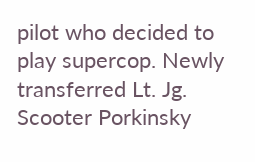pilot who decided to play supercop. Newly transferred Lt. Jg. Scooter Porkinsky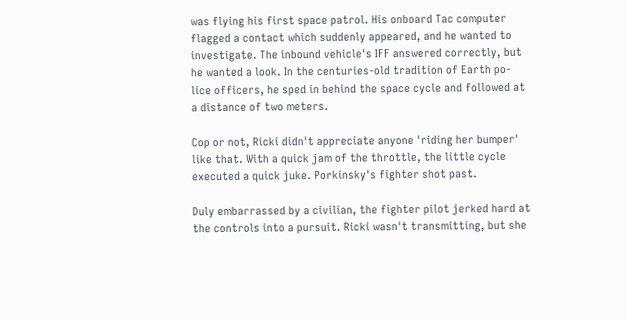was flying his first space patrol. His onboard Tac computer flagged a contact which suddenly appeared, and he wanted to investigate. The inbound vehicle's IFF answered correctly, but he wanted a look. In the centuries-old tradition of Earth po-lice officers, he sped in behind the space cycle and followed at a distance of two meters.

Cop or not, Ricki didn't appreciate anyone 'riding her bumper' like that. With a quick jam of the throttle, the little cycle executed a quick juke. Porkinsky's fighter shot past.

Duly embarrassed by a civilian, the fighter pilot jerked hard at the controls into a pursuit. Ricki wasn't transmitting, but she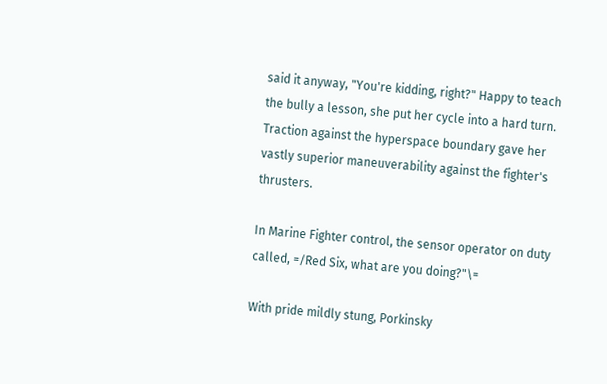said it anyway, "You're kidding, right?" Happy to teach the bully a lesson, she put her cycle into a hard turn. Traction against the hyperspace boundary gave her vastly superior maneuverability against the fighter's thrusters.

In Marine Fighter control, the sensor operator on duty called, =/Red Six, what are you doing?"\=

With pride mildly stung, Porkinsky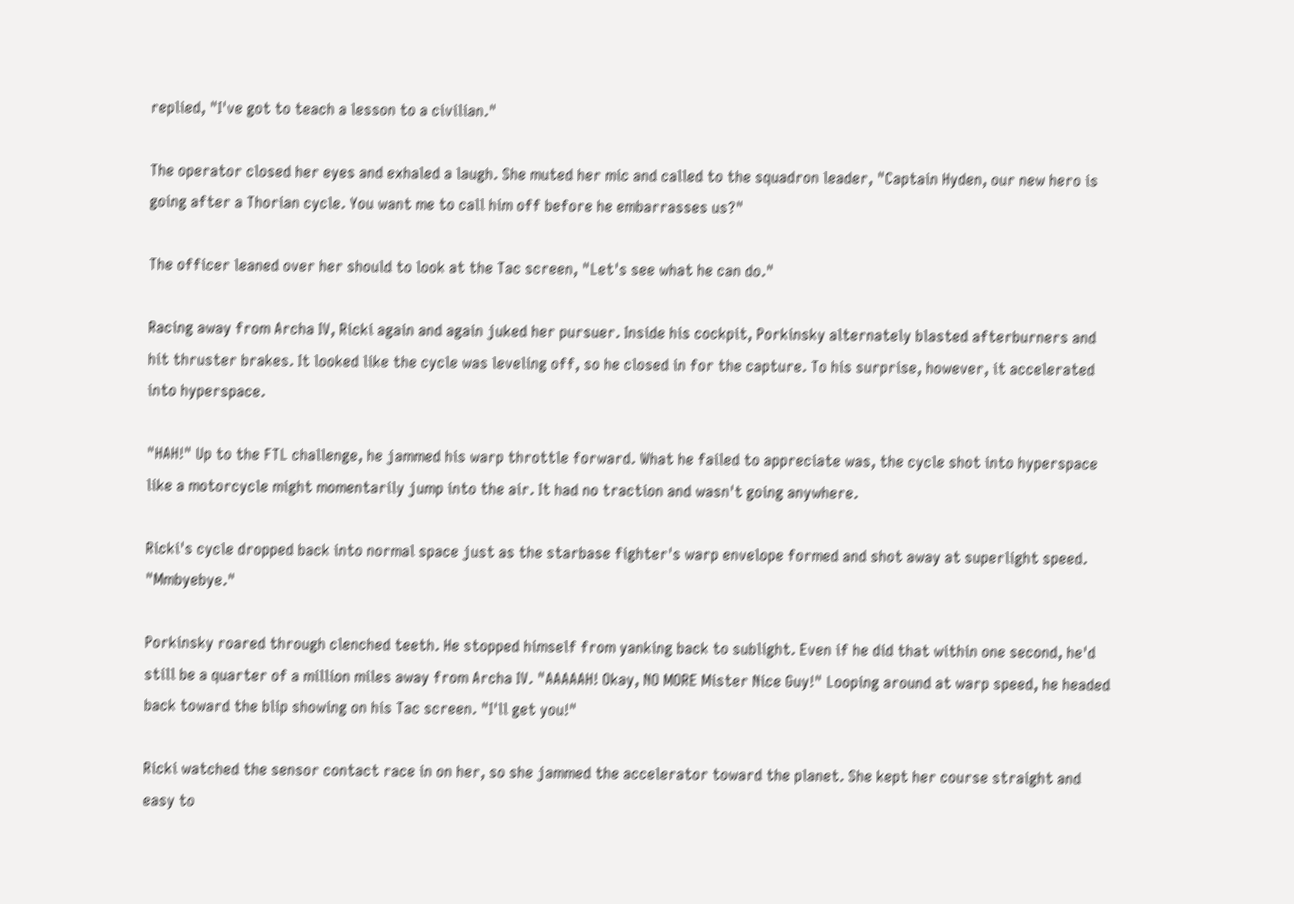replied, "I've got to teach a lesson to a civilian."

The operator closed her eyes and exhaled a laugh. She muted her mic and called to the squadron leader, "Captain Hyden, our new hero is going after a Thorian cycle. You want me to call him off before he embarrasses us?"

The officer leaned over her should to look at the Tac screen, "Let's see what he can do."

Racing away from Archa IV, Ricki again and again juked her pursuer. Inside his cockpit, Porkinsky alternately blasted afterburners and hit thruster brakes. It looked like the cycle was leveling off, so he closed in for the capture. To his surprise, however, it accelerated into hyperspace.

"HAH!" Up to the FTL challenge, he jammed his warp throttle forward. What he failed to appreciate was, the cycle shot into hyperspace like a motorcycle might momentarily jump into the air. It had no traction and wasn't going anywhere.

Ricki's cycle dropped back into normal space just as the starbase fighter's warp envelope formed and shot away at superlight speed. "Mmbyebye."

Porkinsky roared through clenched teeth. He stopped himself from yanking back to sublight. Even if he did that within one second, he'd still be a quarter of a million miles away from Archa IV. "AAAAAH! Okay, NO MORE Mister Nice Guy!" Looping around at warp speed, he headed back toward the blip showing on his Tac screen. "I'll get you!"

Ricki watched the sensor contact race in on her, so she jammed the accelerator toward the planet. She kept her course straight and easy to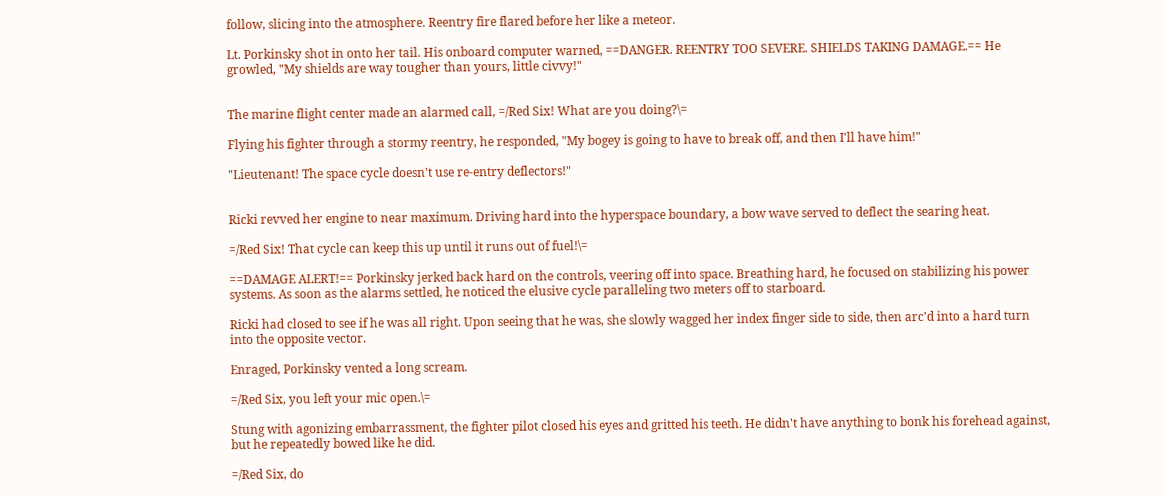follow, slicing into the atmosphere. Reentry fire flared before her like a meteor.

Lt. Porkinsky shot in onto her tail. His onboard computer warned, ==DANGER. REENTRY TOO SEVERE. SHIELDS TAKING DAMAGE.== He growled, "My shields are way tougher than yours, little civvy!"


The marine flight center made an alarmed call, =/Red Six! What are you doing?\=

Flying his fighter through a stormy reentry, he responded, "My bogey is going to have to break off, and then I'll have him!"

"Lieutenant! The space cycle doesn't use re-entry deflectors!"


Ricki revved her engine to near maximum. Driving hard into the hyperspace boundary, a bow wave served to deflect the searing heat.

=/Red Six! That cycle can keep this up until it runs out of fuel!\=

==DAMAGE ALERT!== Porkinsky jerked back hard on the controls, veering off into space. Breathing hard, he focused on stabilizing his power systems. As soon as the alarms settled, he noticed the elusive cycle paralleling two meters off to starboard.

Ricki had closed to see if he was all right. Upon seeing that he was, she slowly wagged her index finger side to side, then arc'd into a hard turn into the opposite vector.

Enraged, Porkinsky vented a long scream.

=/Red Six, you left your mic open.\=

Stung with agonizing embarrassment, the fighter pilot closed his eyes and gritted his teeth. He didn't have anything to bonk his forehead against, but he repeatedly bowed like he did.

=/Red Six, do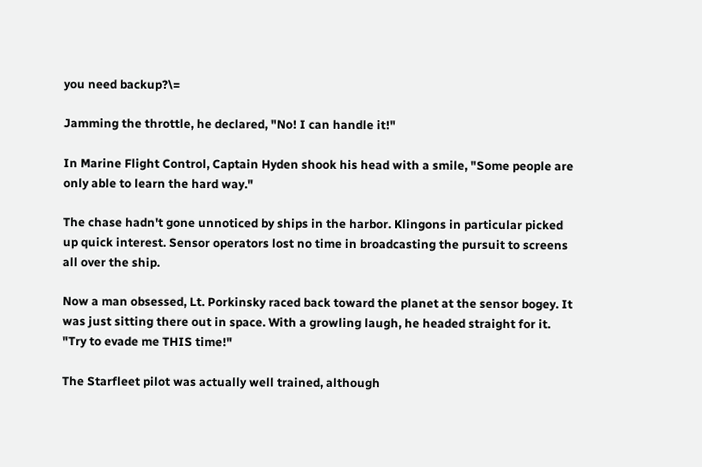you need backup?\=

Jamming the throttle, he declared, "No! I can handle it!"

In Marine Flight Control, Captain Hyden shook his head with a smile, "Some people are only able to learn the hard way."

The chase hadn't gone unnoticed by ships in the harbor. Klingons in particular picked up quick interest. Sensor operators lost no time in broadcasting the pursuit to screens all over the ship.

Now a man obsessed, Lt. Porkinsky raced back toward the planet at the sensor bogey. It was just sitting there out in space. With a growling laugh, he headed straight for it. "Try to evade me THIS time!"

The Starfleet pilot was actually well trained, although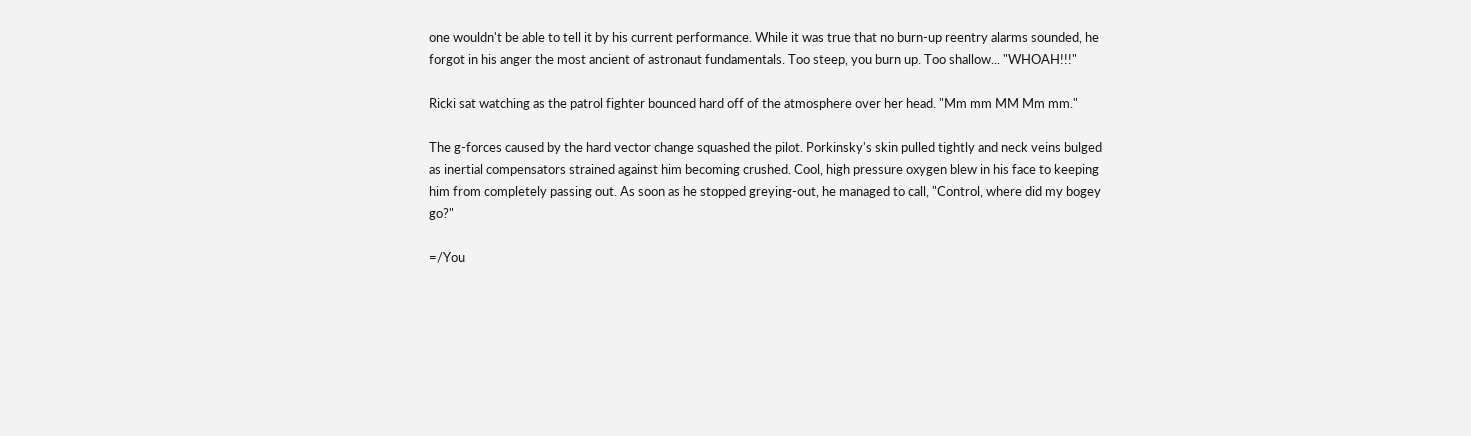one wouldn't be able to tell it by his current performance. While it was true that no burn-up reentry alarms sounded, he forgot in his anger the most ancient of astronaut fundamentals. Too steep, you burn up. Too shallow... "WHOAH!!!"

Ricki sat watching as the patrol fighter bounced hard off of the atmosphere over her head. "Mm mm MM Mm mm."

The g-forces caused by the hard vector change squashed the pilot. Porkinsky's skin pulled tightly and neck veins bulged as inertial compensators strained against him becoming crushed. Cool, high pressure oxygen blew in his face to keeping him from completely passing out. As soon as he stopped greying-out, he managed to call, "Control, where did my bogey go?"

=/You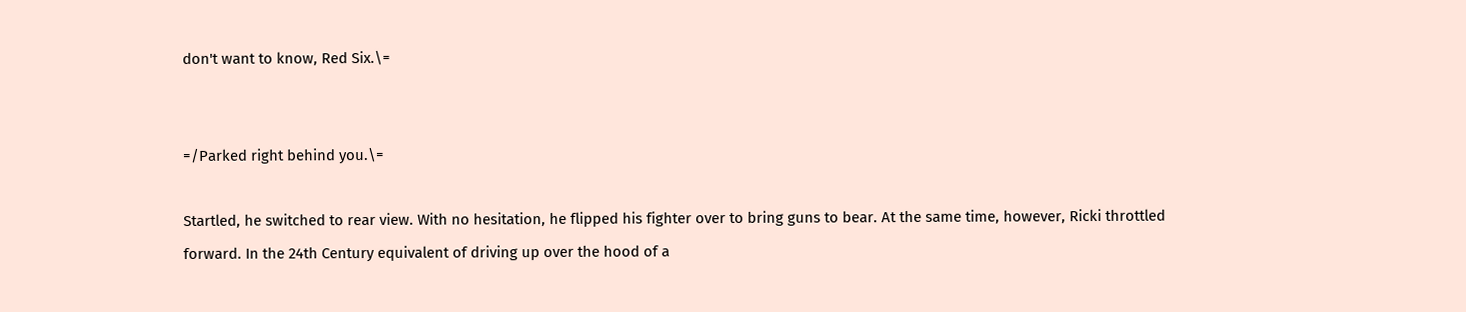don't want to know, Red Six.\=


=/Parked right behind you.\=

Startled, he switched to rear view. With no hesitation, he flipped his fighter over to bring guns to bear. At the same time, however, Ricki throttled forward. In the 24th Century equivalent of driving up over the hood of a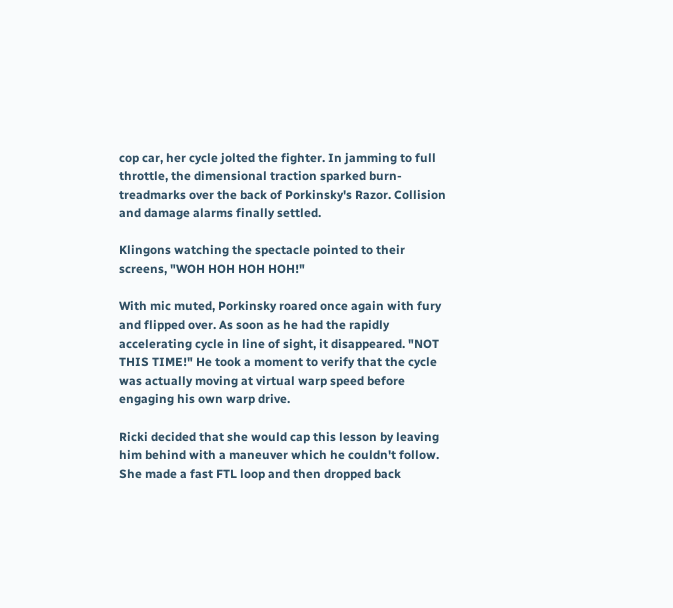cop car, her cycle jolted the fighter. In jamming to full throttle, the dimensional traction sparked burn-treadmarks over the back of Porkinsky's Razor. Collision and damage alarms finally settled.

Klingons watching the spectacle pointed to their screens, "WOH HOH HOH HOH!"

With mic muted, Porkinsky roared once again with fury and flipped over. As soon as he had the rapidly accelerating cycle in line of sight, it disappeared. "NOT THIS TIME!" He took a moment to verify that the cycle was actually moving at virtual warp speed before engaging his own warp drive.

Ricki decided that she would cap this lesson by leaving him behind with a maneuver which he couldn't follow. She made a fast FTL loop and then dropped back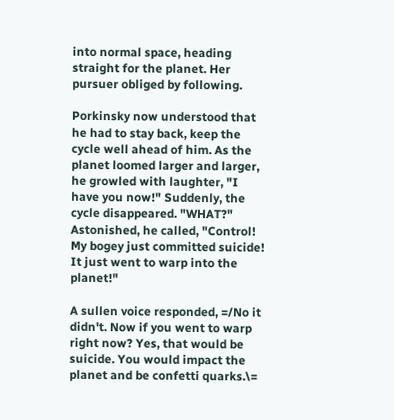into normal space, heading straight for the planet. Her pursuer obliged by following.

Porkinsky now understood that he had to stay back, keep the cycle well ahead of him. As the planet loomed larger and larger, he growled with laughter, "I have you now!" Suddenly, the cycle disappeared. "WHAT?" Astonished, he called, "Control! My bogey just committed suicide! It just went to warp into the planet!"

A sullen voice responded, =/No it didn't. Now if you went to warp right now? Yes, that would be suicide. You would impact the planet and be confetti quarks.\=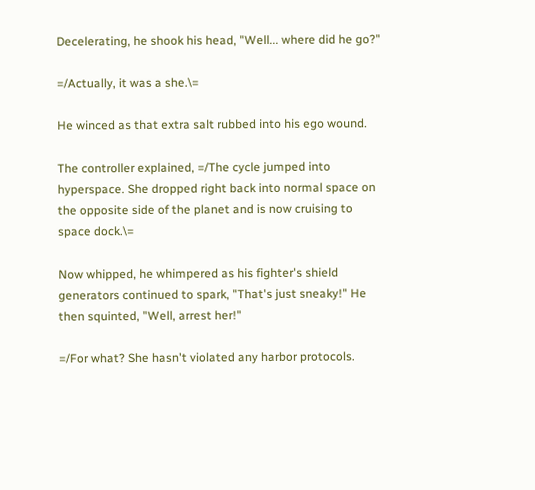Decelerating, he shook his head, "Well... where did he go?"

=/Actually, it was a she.\=

He winced as that extra salt rubbed into his ego wound.

The controller explained, =/The cycle jumped into hyperspace. She dropped right back into normal space on the opposite side of the planet and is now cruising to space dock.\=

Now whipped, he whimpered as his fighter's shield generators continued to spark, "That's just sneaky!" He then squinted, "Well, arrest her!"

=/For what? She hasn't violated any harbor protocols.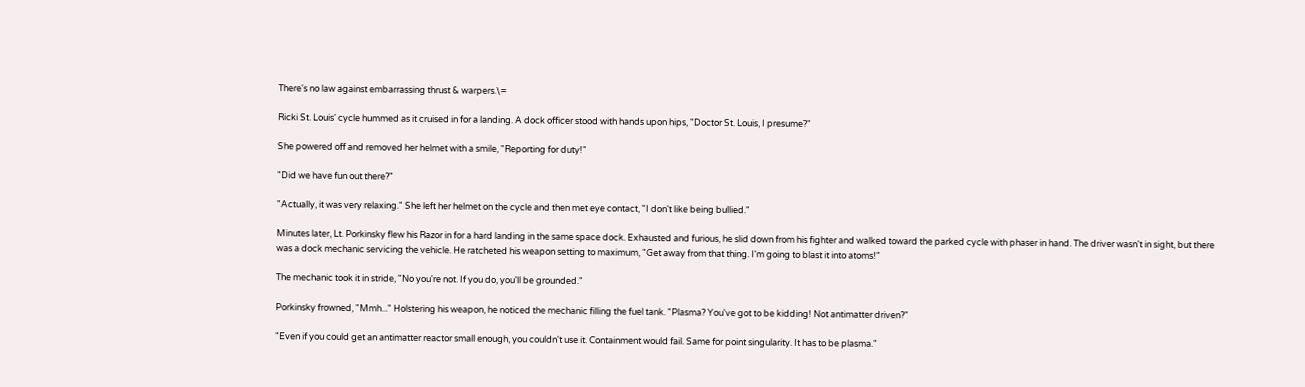There's no law against embarrassing thrust & warpers.\=

Ricki St. Louis' cycle hummed as it cruised in for a landing. A dock officer stood with hands upon hips, "Doctor St. Louis, I presume?"

She powered off and removed her helmet with a smile, "Reporting for duty!"

"Did we have fun out there?"

"Actually, it was very relaxing." She left her helmet on the cycle and then met eye contact, "I don't like being bullied."

Minutes later, Lt. Porkinsky flew his Razor in for a hard landing in the same space dock. Exhausted and furious, he slid down from his fighter and walked toward the parked cycle with phaser in hand. The driver wasn't in sight, but there was a dock mechanic servicing the vehicle. He ratcheted his weapon setting to maximum, "Get away from that thing. I'm going to blast it into atoms!"

The mechanic took it in stride, "No you're not. If you do, you'll be grounded."

Porkinsky frowned, "Mmh..." Holstering his weapon, he noticed the mechanic filling the fuel tank. "Plasma? You've got to be kidding! Not antimatter driven?"

"Even if you could get an antimatter reactor small enough, you couldn't use it. Containment would fail. Same for point singularity. It has to be plasma."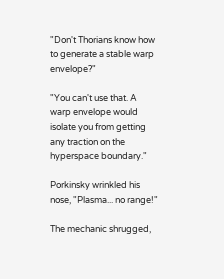"Don't Thorians know how to generate a stable warp envelope?"

"You can't use that. A warp envelope would isolate you from getting any traction on the hyperspace boundary."

Porkinsky wrinkled his nose, "Plasma... no range!"

The mechanic shrugged,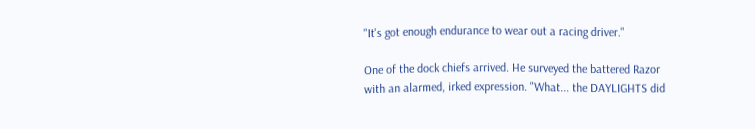"It's got enough endurance to wear out a racing driver."

One of the dock chiefs arrived. He surveyed the battered Razor with an alarmed, irked expression. "What... the DAYLIGHTS did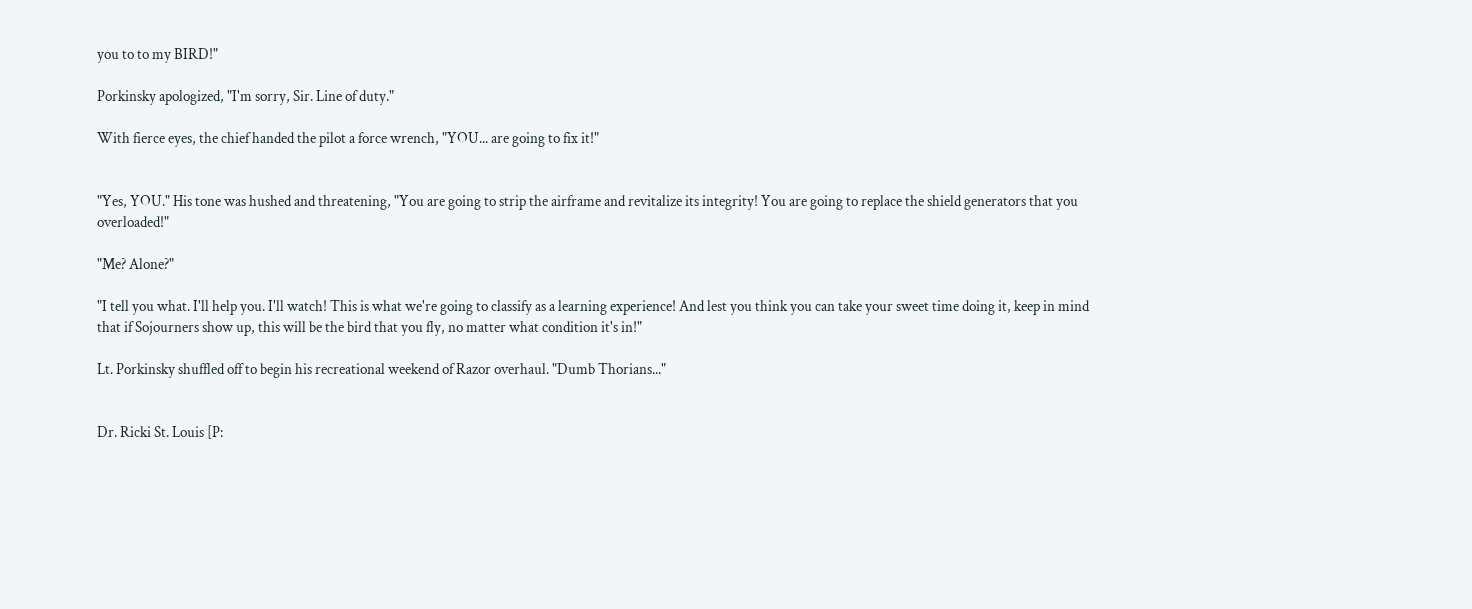you to to my BIRD!"

Porkinsky apologized, "I'm sorry, Sir. Line of duty."

With fierce eyes, the chief handed the pilot a force wrench, "YOU... are going to fix it!"


"Yes, YOU." His tone was hushed and threatening, "You are going to strip the airframe and revitalize its integrity! You are going to replace the shield generators that you overloaded!"

"Me? Alone?"

"I tell you what. I'll help you. I'll watch! This is what we're going to classify as a learning experience! And lest you think you can take your sweet time doing it, keep in mind that if Sojourners show up, this will be the bird that you fly, no matter what condition it's in!"

Lt. Porkinsky shuffled off to begin his recreational weekend of Razor overhaul. "Dumb Thorians..."


Dr. Ricki St. Louis [P: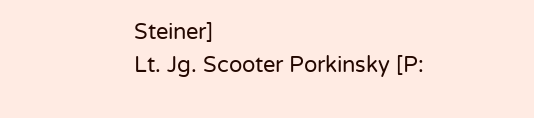Steiner]
Lt. Jg. Scooter Porkinsky [P: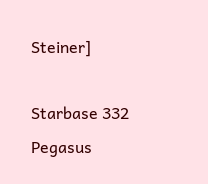Steiner]

Starbase 332
Pegasus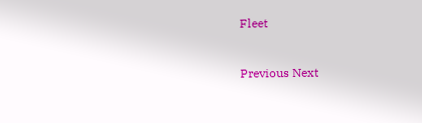Fleet


Previous Next